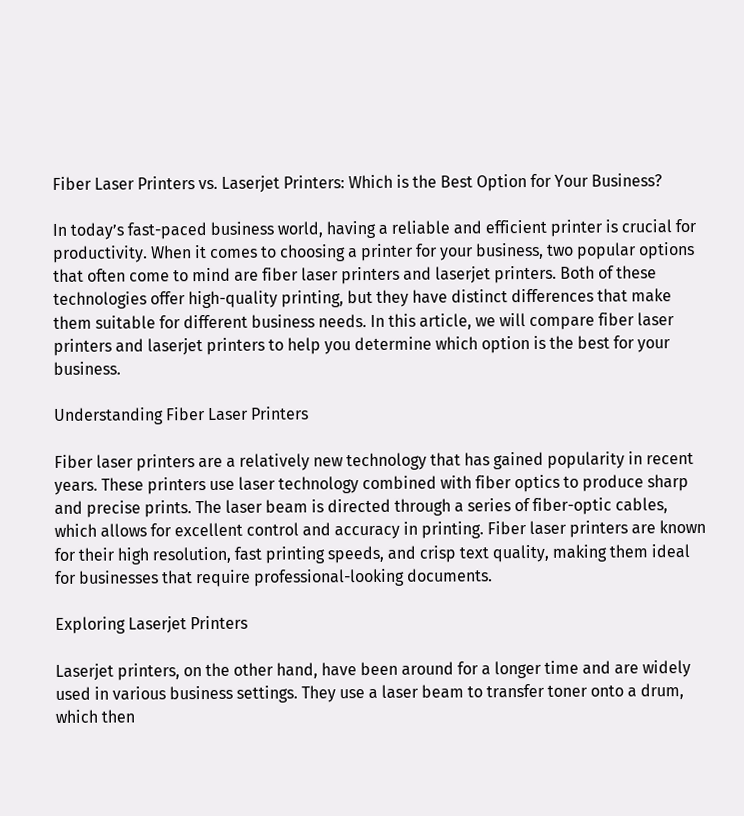Fiber Laser Printers vs. Laserjet Printers: Which is the Best Option for Your Business?

In today’s fast-paced business world, having a reliable and efficient printer is crucial for productivity. When it comes to choosing a printer for your business, two popular options that often come to mind are fiber laser printers and laserjet printers. Both of these technologies offer high-quality printing, but they have distinct differences that make them suitable for different business needs. In this article, we will compare fiber laser printers and laserjet printers to help you determine which option is the best for your business.

Understanding Fiber Laser Printers

Fiber laser printers are a relatively new technology that has gained popularity in recent years. These printers use laser technology combined with fiber optics to produce sharp and precise prints. The laser beam is directed through a series of fiber-optic cables, which allows for excellent control and accuracy in printing. Fiber laser printers are known for their high resolution, fast printing speeds, and crisp text quality, making them ideal for businesses that require professional-looking documents.

Exploring Laserjet Printers

Laserjet printers, on the other hand, have been around for a longer time and are widely used in various business settings. They use a laser beam to transfer toner onto a drum, which then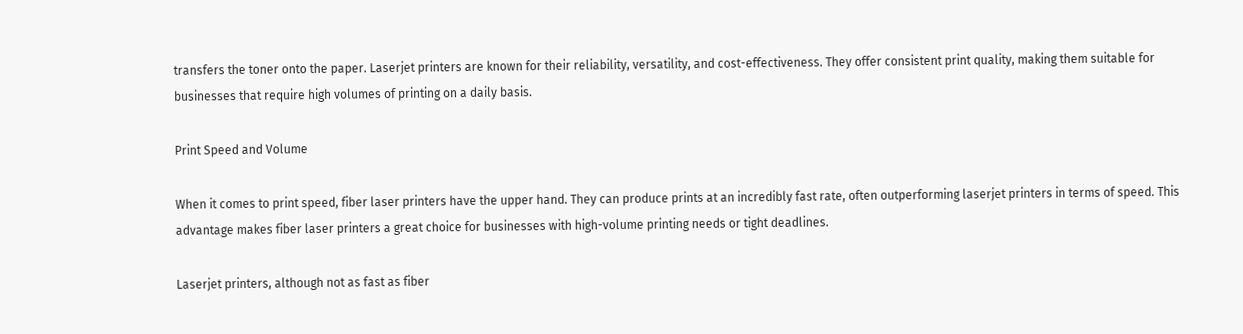transfers the toner onto the paper. Laserjet printers are known for their reliability, versatility, and cost-effectiveness. They offer consistent print quality, making them suitable for businesses that require high volumes of printing on a daily basis.

Print Speed and Volume

When it comes to print speed, fiber laser printers have the upper hand. They can produce prints at an incredibly fast rate, often outperforming laserjet printers in terms of speed. This advantage makes fiber laser printers a great choice for businesses with high-volume printing needs or tight deadlines.

Laserjet printers, although not as fast as fiber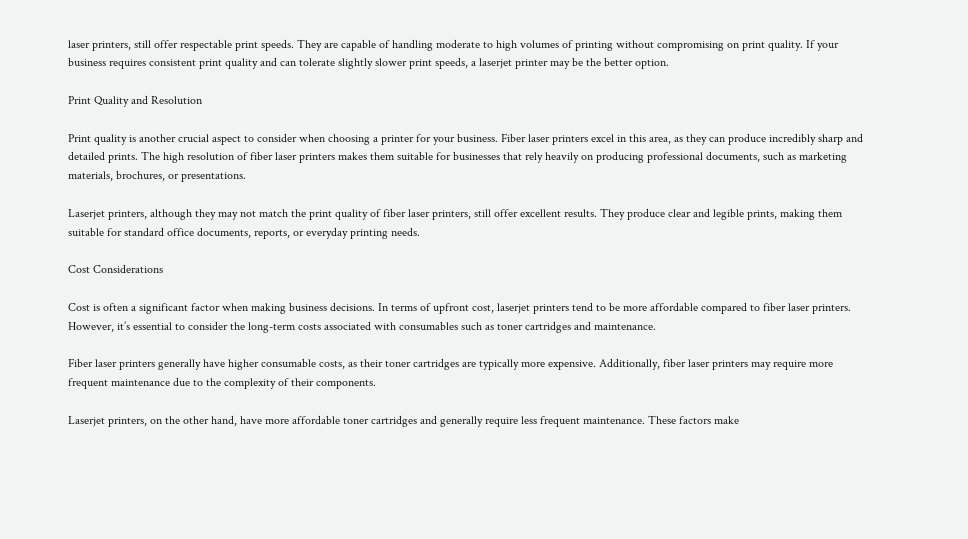laser printers, still offer respectable print speeds. They are capable of handling moderate to high volumes of printing without compromising on print quality. If your business requires consistent print quality and can tolerate slightly slower print speeds, a laserjet printer may be the better option.

Print Quality and Resolution

Print quality is another crucial aspect to consider when choosing a printer for your business. Fiber laser printers excel in this area, as they can produce incredibly sharp and detailed prints. The high resolution of fiber laser printers makes them suitable for businesses that rely heavily on producing professional documents, such as marketing materials, brochures, or presentations.

Laserjet printers, although they may not match the print quality of fiber laser printers, still offer excellent results. They produce clear and legible prints, making them suitable for standard office documents, reports, or everyday printing needs.

Cost Considerations

Cost is often a significant factor when making business decisions. In terms of upfront cost, laserjet printers tend to be more affordable compared to fiber laser printers. However, it’s essential to consider the long-term costs associated with consumables such as toner cartridges and maintenance.

Fiber laser printers generally have higher consumable costs, as their toner cartridges are typically more expensive. Additionally, fiber laser printers may require more frequent maintenance due to the complexity of their components.

Laserjet printers, on the other hand, have more affordable toner cartridges and generally require less frequent maintenance. These factors make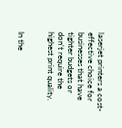laserjet printers a cost-effective choice for businesses that have tighter budgets or don’t require the highest print quality.


In the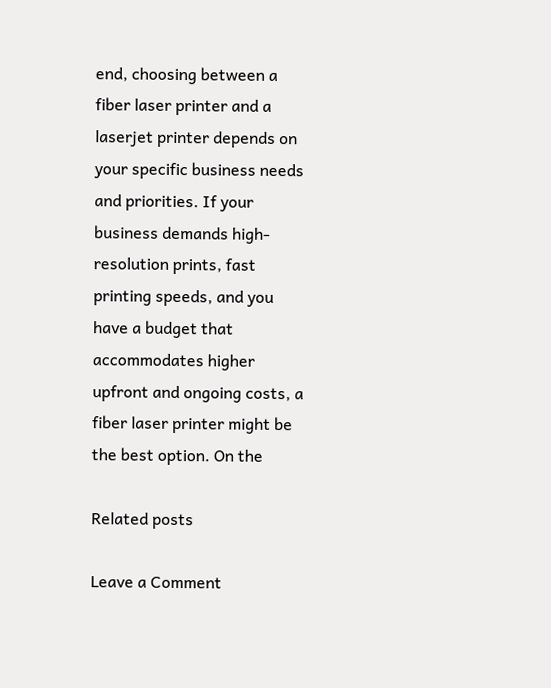end, choosing between a fiber laser printer and a laserjet printer depends on your specific business needs and priorities. If your business demands high-resolution prints, fast printing speeds, and you have a budget that accommodates higher upfront and ongoing costs, a fiber laser printer might be the best option. On the

Related posts

Leave a Comment